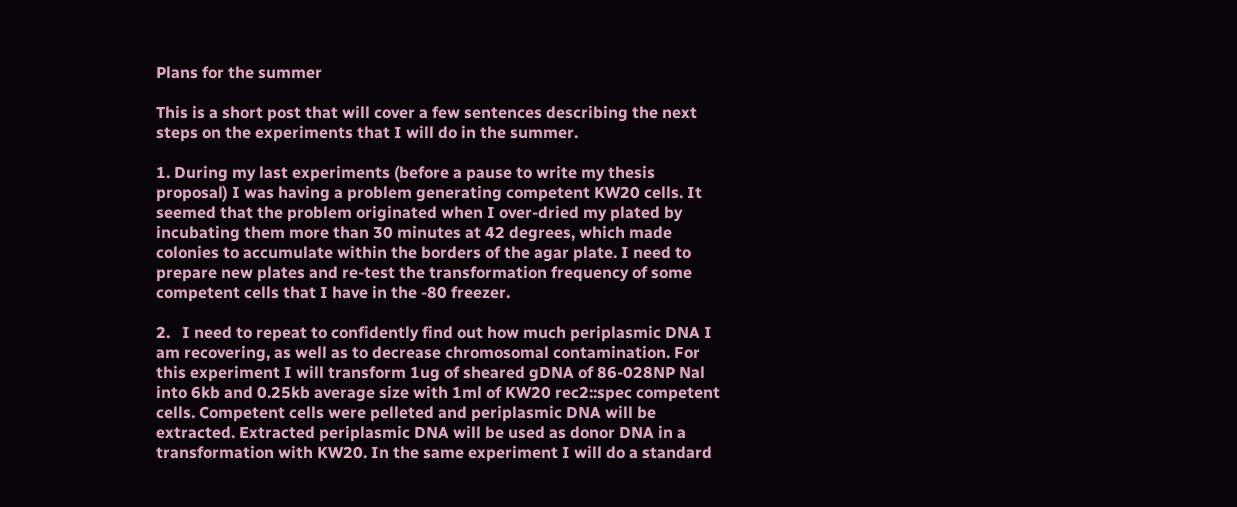Plans for the summer

This is a short post that will cover a few sentences describing the next steps on the experiments that I will do in the summer.

1. During my last experiments (before a pause to write my thesis proposal) I was having a problem generating competent KW20 cells. It seemed that the problem originated when I over-dried my plated by incubating them more than 30 minutes at 42 degrees, which made colonies to accumulate within the borders of the agar plate. I need to prepare new plates and re-test the transformation frequency of some competent cells that I have in the -80 freezer.

2.   I need to repeat to confidently find out how much periplasmic DNA I am recovering, as well as to decrease chromosomal contamination. For this experiment I will transform 1ug of sheared gDNA of 86-028NP Nal into 6kb and 0.25kb average size with 1ml of KW20 rec2::spec competent cells. Competent cells were pelleted and periplasmic DNA will be extracted. Extracted periplasmic DNA will be used as donor DNA in a transformation with KW20. In the same experiment I will do a standard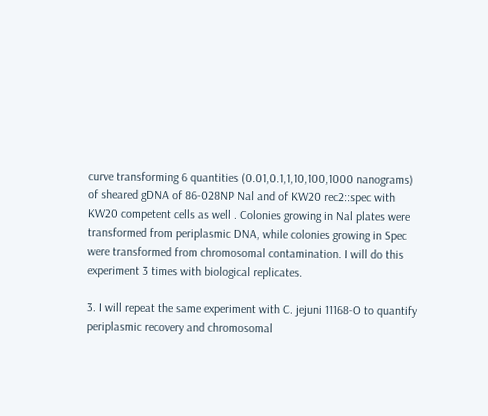curve transforming 6 quantities (0.01,0.1,1,10,100,1000 nanograms) of sheared gDNA of 86-028NP Nal and of KW20 rec2::spec with KW20 competent cells as well . Colonies growing in Nal plates were transformed from periplasmic DNA, while colonies growing in Spec were transformed from chromosomal contamination. I will do this experiment 3 times with biological replicates.

3. I will repeat the same experiment with C. jejuni 11168-O to quantify periplasmic recovery and chromosomal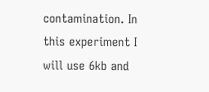contamination. In this experiment I will use 6kb and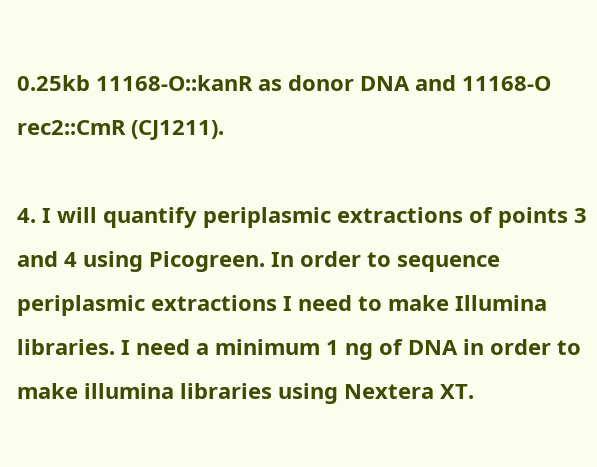0.25kb 11168-O::kanR as donor DNA and 11168-O rec2::CmR (CJ1211).

4. I will quantify periplasmic extractions of points 3 and 4 using Picogreen. In order to sequence periplasmic extractions I need to make Illumina libraries. I need a minimum 1 ng of DNA in order to make illumina libraries using Nextera XT.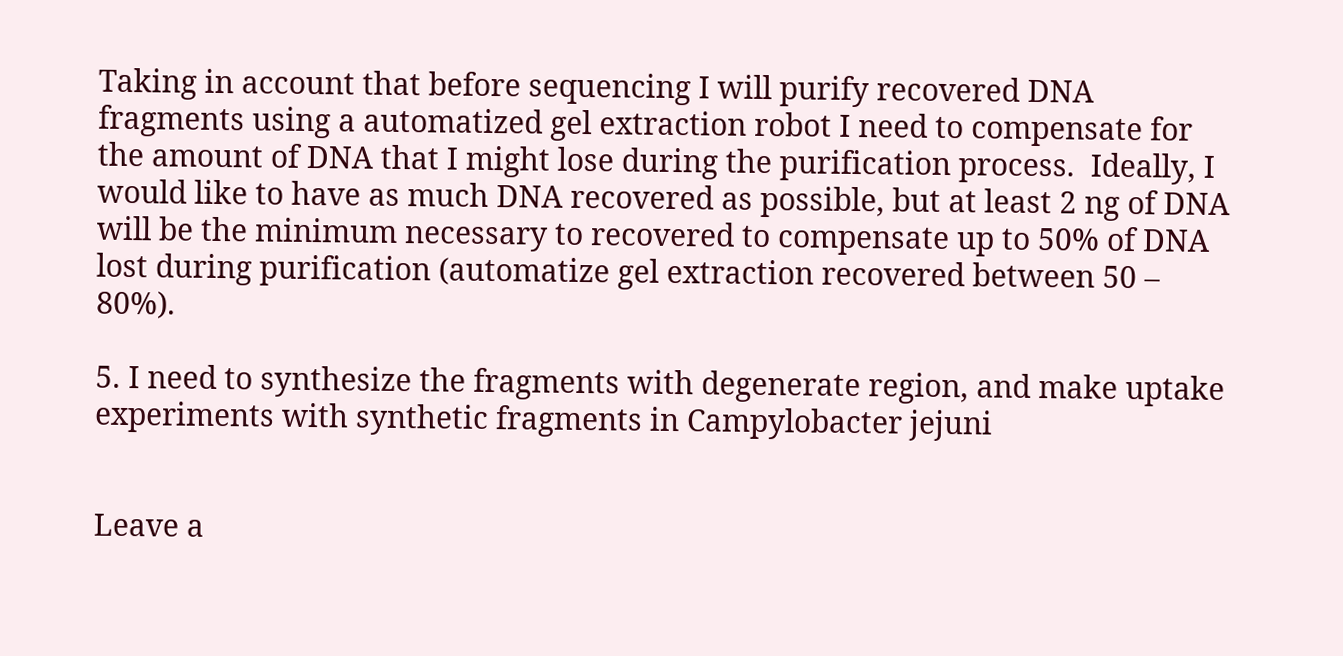Taking in account that before sequencing I will purify recovered DNA fragments using a automatized gel extraction robot I need to compensate for the amount of DNA that I might lose during the purification process.  Ideally, I would like to have as much DNA recovered as possible, but at least 2 ng of DNA will be the minimum necessary to recovered to compensate up to 50% of DNA lost during purification (automatize gel extraction recovered between 50 – 80%).

5. I need to synthesize the fragments with degenerate region, and make uptake experiments with synthetic fragments in Campylobacter jejuni


Leave a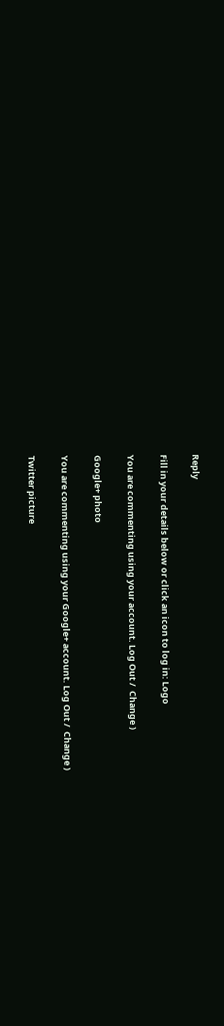Reply

Fill in your details below or click an icon to log in: Logo

You are commenting using your account. Log Out /  Change )

Google+ photo

You are commenting using your Google+ account. Log Out /  Change )

Twitter picture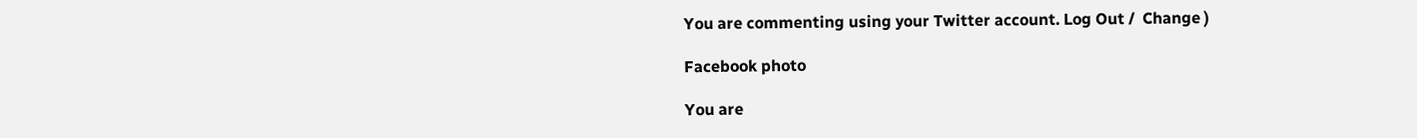You are commenting using your Twitter account. Log Out /  Change )

Facebook photo

You are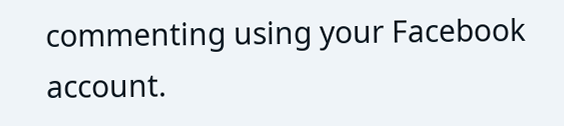commenting using your Facebook account.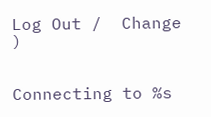Log Out /  Change )


Connecting to %s